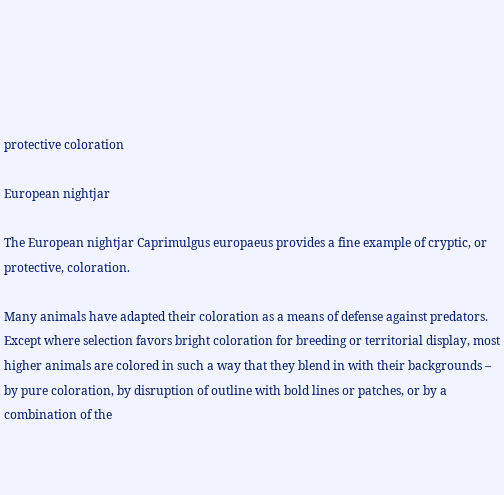protective coloration

European nightjar

The European nightjar Caprimulgus europaeus provides a fine example of cryptic, or protective, coloration.

Many animals have adapted their coloration as a means of defense against predators. Except where selection favors bright coloration for breeding or territorial display, most higher animals are colored in such a way that they blend in with their backgrounds – by pure coloration, by disruption of outline with bold lines or patches, or by a combination of the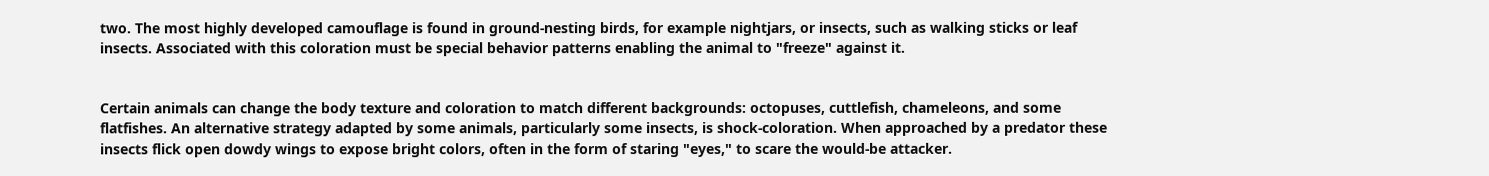two. The most highly developed camouflage is found in ground-nesting birds, for example nightjars, or insects, such as walking sticks or leaf insects. Associated with this coloration must be special behavior patterns enabling the animal to "freeze" against it.


Certain animals can change the body texture and coloration to match different backgrounds: octopuses, cuttlefish, chameleons, and some flatfishes. An alternative strategy adapted by some animals, particularly some insects, is shock-coloration. When approached by a predator these insects flick open dowdy wings to expose bright colors, often in the form of staring "eyes," to scare the would-be attacker.